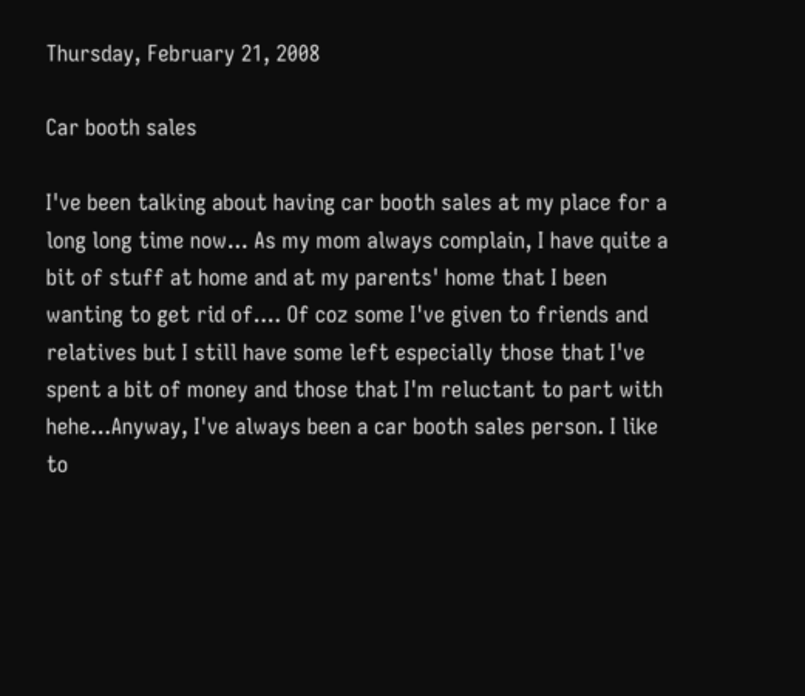Thursday, February 21, 2008

Car booth sales

I've been talking about having car booth sales at my place for a long long time now... As my mom always complain, I have quite a bit of stuff at home and at my parents' home that I been wanting to get rid of.... Of coz some I've given to friends and relatives but I still have some left especially those that I've spent a bit of money and those that I'm reluctant to part with hehe...Anyway, I've always been a car booth sales person. I like to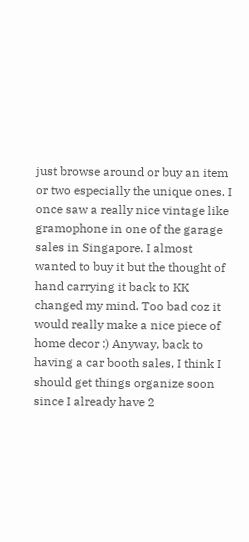just browse around or buy an item or two especially the unique ones. I once saw a really nice vintage like gramophone in one of the garage sales in Singapore. I almost wanted to buy it but the thought of hand carrying it back to KK changed my mind. Too bad coz it would really make a nice piece of home decor :) Anyway, back to having a car booth sales, I think I should get things organize soon since I already have 2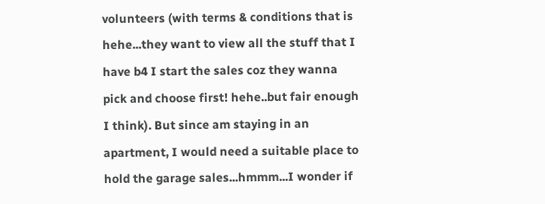volunteers (with terms & conditions that is hehe...they want to view all the stuff that I have b4 I start the sales coz they wanna pick and choose first! hehe..but fair enough I think). But since am staying in an apartment, I would need a suitable place to hold the garage sales...hmmm...I wonder if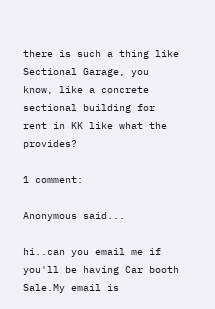there is such a thing like Sectional Garage, you know, like a concrete sectional building for rent in KK like what the provides?

1 comment:

Anonymous said...

hi..can you email me if you'll be having Car booth Sale.My email is